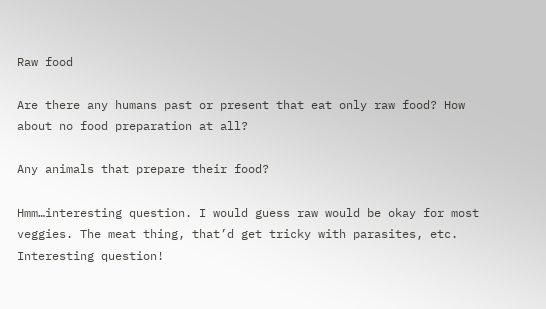Raw food

Are there any humans past or present that eat only raw food? How about no food preparation at all?

Any animals that prepare their food?

Hmm…interesting question. I would guess raw would be okay for most veggies. The meat thing, that’d get tricky with parasites, etc. Interesting question!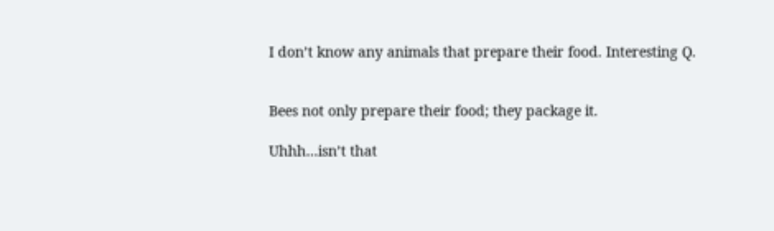I don’t know any animals that prepare their food. Interesting Q.


Bees not only prepare their food; they package it.

Uhhh…isn’t that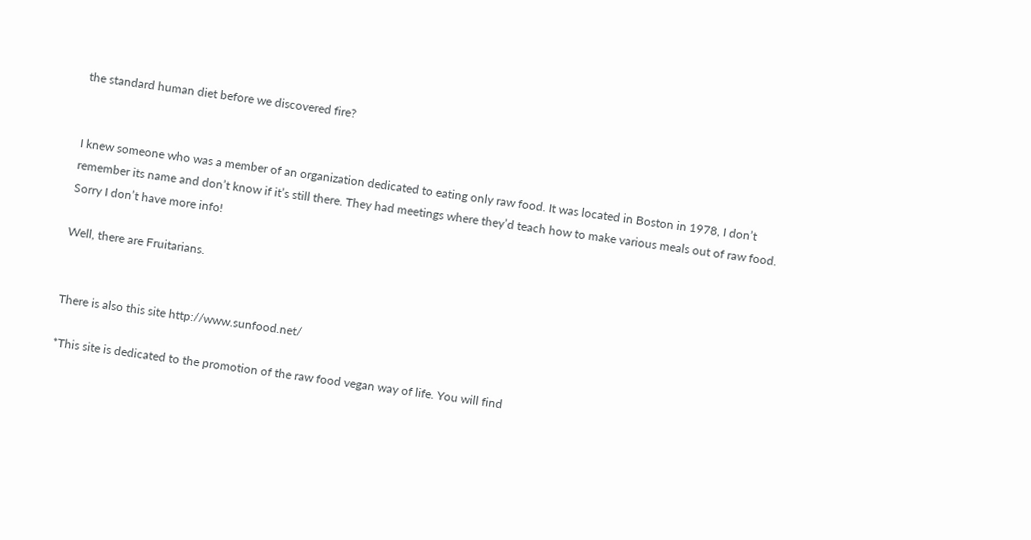the standard human diet before we discovered fire?


I knew someone who was a member of an organization dedicated to eating only raw food. It was located in Boston in 1978, I don’t remember its name and don’t know if it’s still there. They had meetings where they’d teach how to make various meals out of raw food. Sorry I don’t have more info!

Well, there are Fruitarians.


There is also this site http://www.sunfood.net/

*This site is dedicated to the promotion of the raw food vegan way of life. You will find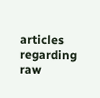articles regarding raw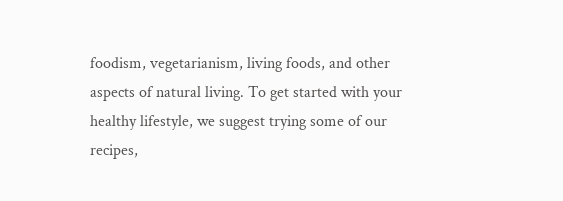foodism, vegetarianism, living foods, and other aspects of natural living. To get started with your healthy lifestyle, we suggest trying some of our recipes,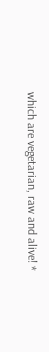which are vegetarian, raw and alive! *